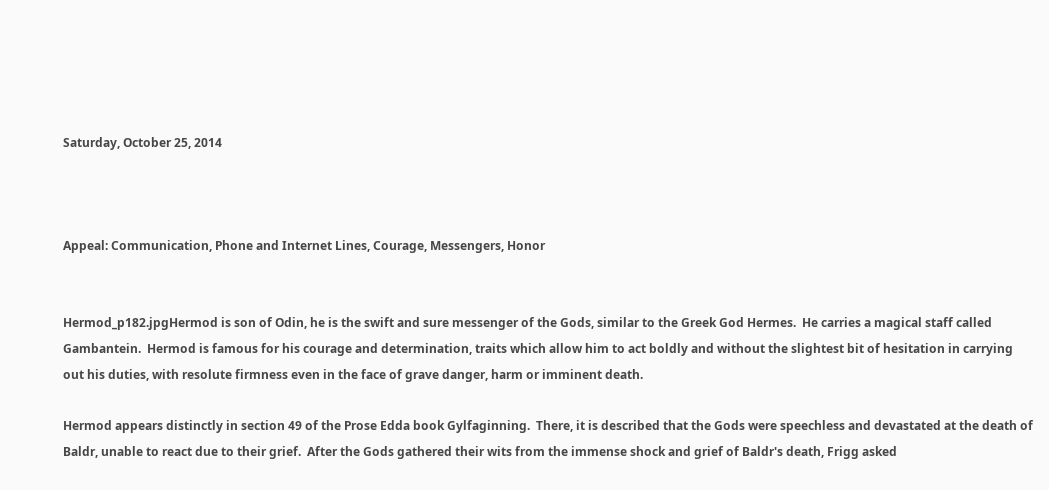Saturday, October 25, 2014



Appeal: Communication, Phone and Internet Lines, Courage, Messengers, Honor


Hermod_p182.jpgHermod is son of Odin, he is the swift and sure messenger of the Gods, similar to the Greek God Hermes.  He carries a magical staff called Gambantein.  Hermod is famous for his courage and determination, traits which allow him to act boldly and without the slightest bit of hesitation in carrying out his duties, with resolute firmness even in the face of grave danger, harm or imminent death.

Hermod appears distinctly in section 49 of the Prose Edda book Gylfaginning.  There, it is described that the Gods were speechless and devastated at the death of Baldr, unable to react due to their grief.  After the Gods gathered their wits from the immense shock and grief of Baldr's death, Frigg asked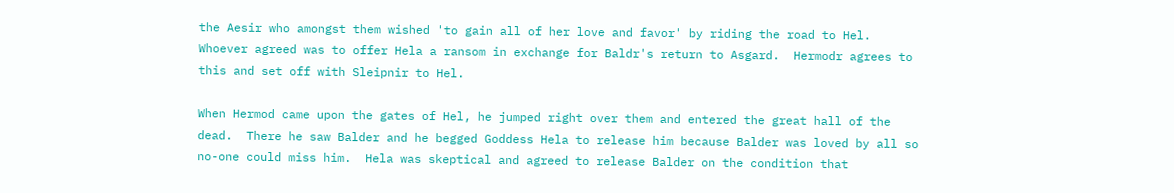the Aesir who amongst them wished 'to gain all of her love and favor' by riding the road to Hel.  Whoever agreed was to offer Hela a ransom in exchange for Baldr's return to Asgard.  Hermodr agrees to this and set off with Sleipnir to Hel.

When Hermod came upon the gates of Hel, he jumped right over them and entered the great hall of the dead.  There he saw Balder and he begged Goddess Hela to release him because Balder was loved by all so no-one could miss him.  Hela was skeptical and agreed to release Balder on the condition that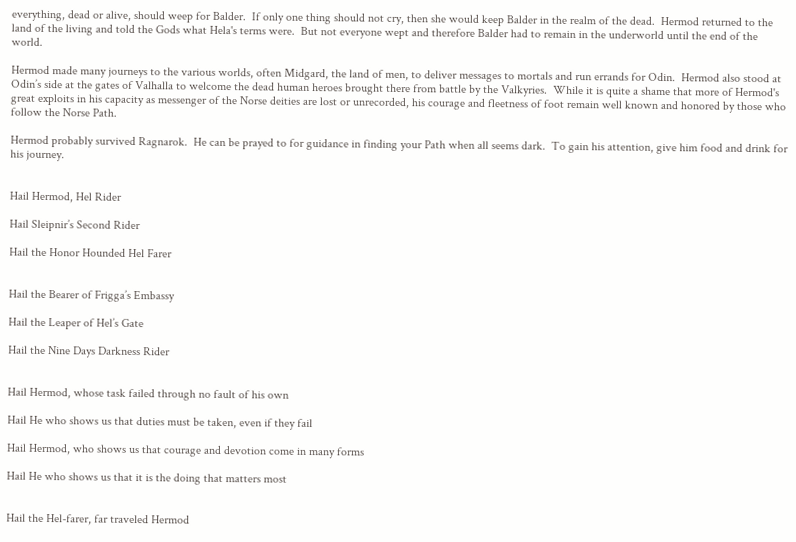everything, dead or alive, should weep for Balder.  If only one thing should not cry, then she would keep Balder in the realm of the dead.  Hermod returned to the land of the living and told the Gods what Hela's terms were.  But not everyone wept and therefore Balder had to remain in the underworld until the end of the world.

Hermod made many journeys to the various worlds, often Midgard, the land of men, to deliver messages to mortals and run errands for Odin.  Hermod also stood at Odin’s side at the gates of Valhalla to welcome the dead human heroes brought there from battle by the Valkyries.  While it is quite a shame that more of Hermod's great exploits in his capacity as messenger of the Norse deities are lost or unrecorded, his courage and fleetness of foot remain well known and honored by those who follow the Norse Path.

Hermod probably survived Ragnarok.  He can be prayed to for guidance in finding your Path when all seems dark.  To gain his attention, give him food and drink for his journey.


Hail Hermod, Hel Rider

Hail Sleipnir’s Second Rider

Hail the Honor Hounded Hel Farer


Hail the Bearer of Frigga’s Embassy

Hail the Leaper of Hel’s Gate

Hail the Nine Days Darkness Rider


Hail Hermod, whose task failed through no fault of his own

Hail He who shows us that duties must be taken, even if they fail

Hail Hermod, who shows us that courage and devotion come in many forms

Hail He who shows us that it is the doing that matters most


Hail the Hel-farer, far traveled Hermod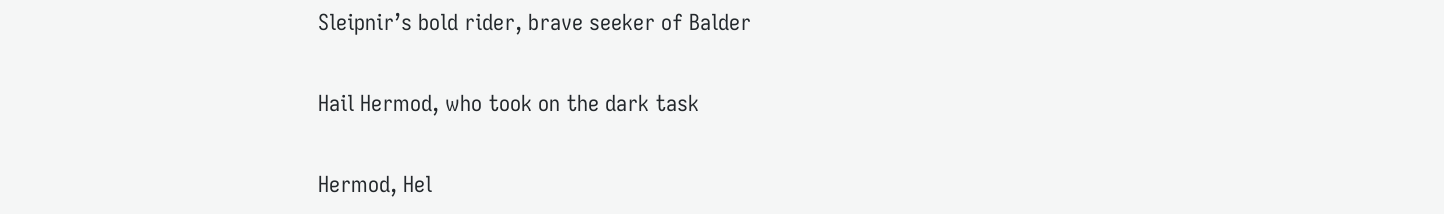Sleipnir’s bold rider, brave seeker of Balder

Hail Hermod, who took on the dark task

Hermod, Hel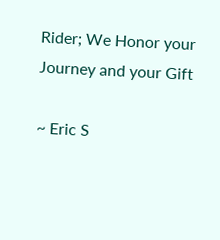Rider; We Honor your Journey and your Gift

~ Eric S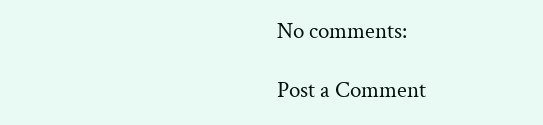No comments:

Post a Comment